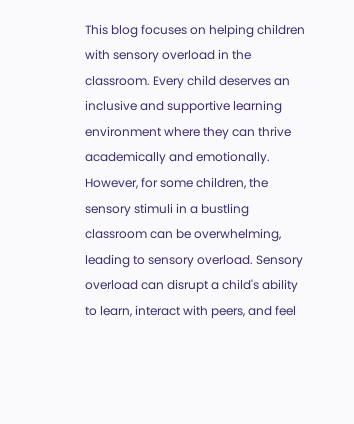This blog focuses on helping children with sensory overload in the classroom. Every child deserves an inclusive and supportive learning environment where they can thrive academically and emotionally. However, for some children, the sensory stimuli in a bustling classroom can be overwhelming, leading to sensory overload. Sensory overload can disrupt a child's ability to learn, interact with peers, and feel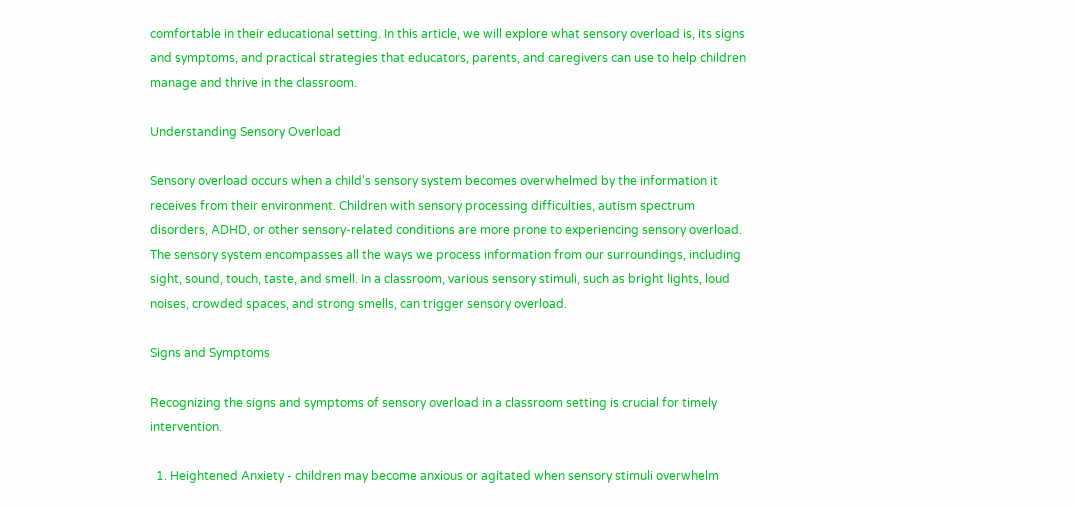comfortable in their educational setting. In this article, we will explore what sensory overload is, its signs and symptoms, and practical strategies that educators, parents, and caregivers can use to help children manage and thrive in the classroom.

Understanding Sensory Overload

Sensory overload occurs when a child's sensory system becomes overwhelmed by the information it receives from their environment. Children with sensory processing difficulties, autism spectrum disorders, ADHD, or other sensory-related conditions are more prone to experiencing sensory overload. The sensory system encompasses all the ways we process information from our surroundings, including sight, sound, touch, taste, and smell. In a classroom, various sensory stimuli, such as bright lights, loud noises, crowded spaces, and strong smells, can trigger sensory overload.

Signs and Symptoms

Recognizing the signs and symptoms of sensory overload in a classroom setting is crucial for timely intervention.

  1. Heightened Anxiety - children may become anxious or agitated when sensory stimuli overwhelm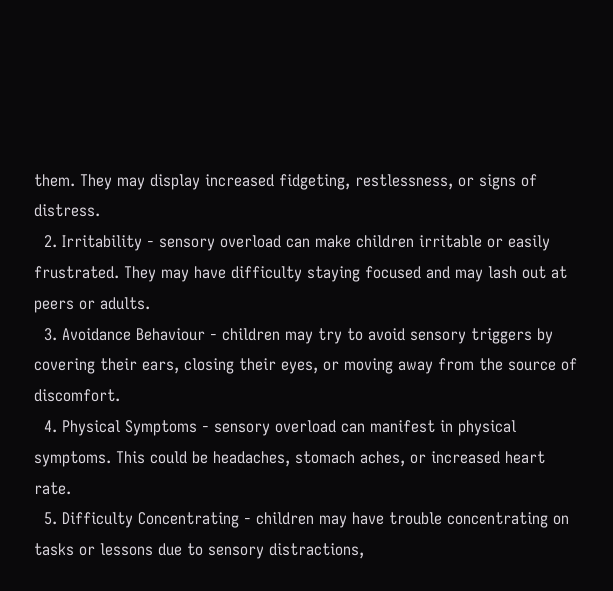them. They may display increased fidgeting, restlessness, or signs of distress.
  2. Irritability - sensory overload can make children irritable or easily frustrated. They may have difficulty staying focused and may lash out at peers or adults.
  3. Avoidance Behaviour - children may try to avoid sensory triggers by covering their ears, closing their eyes, or moving away from the source of discomfort.
  4. Physical Symptoms - sensory overload can manifest in physical symptoms. This could be headaches, stomach aches, or increased heart rate.
  5. Difficulty Concentrating - children may have trouble concentrating on tasks or lessons due to sensory distractions,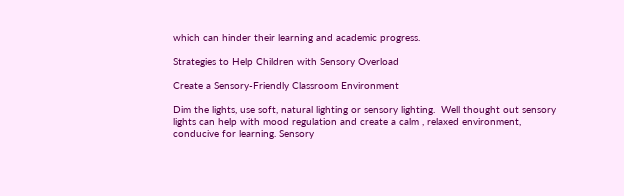which can hinder their learning and academic progress.

Strategies to Help Children with Sensory Overload

Create a Sensory-Friendly Classroom Environment

Dim the lights, use soft, natural lighting or sensory lighting.  Well thought out sensory lights can help with mood regulation and create a calm , relaxed environment, conducive for learning. Sensory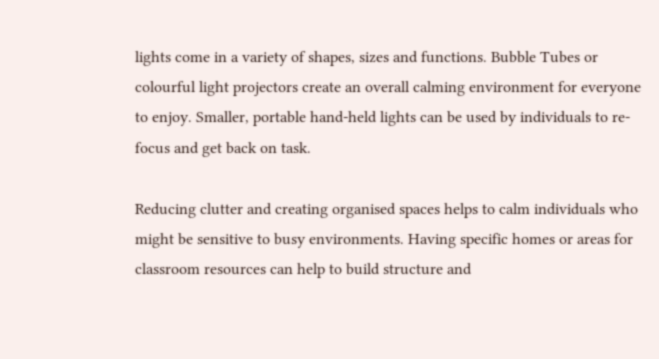lights come in a variety of shapes, sizes and functions. Bubble Tubes or colourful light projectors create an overall calming environment for everyone to enjoy. Smaller, portable hand-held lights can be used by individuals to re-focus and get back on task.

Reducing clutter and creating organised spaces helps to calm individuals who might be sensitive to busy environments. Having specific homes or areas for classroom resources can help to build structure and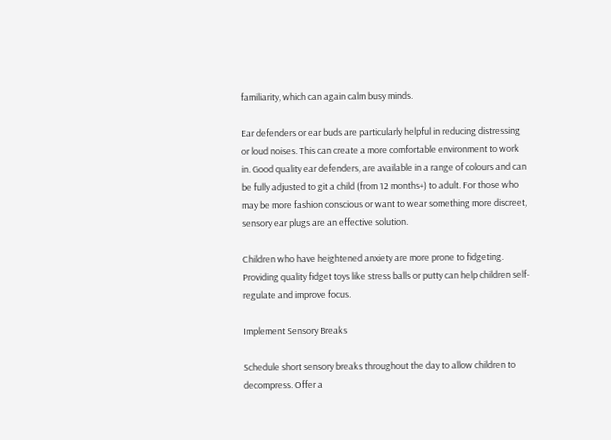familiarity, which can again calm busy minds.

Ear defenders or ear buds are particularly helpful in reducing distressing or loud noises. This can create a more comfortable environment to work in. Good quality ear defenders, are available in a range of colours and can be fully adjusted to git a child (from 12 months+) to adult. For those who may be more fashion conscious or want to wear something more discreet, sensory ear plugs are an effective solution.

Children who have heightened anxiety are more prone to fidgeting. Providing quality fidget toys like stress balls or putty can help children self-regulate and improve focus.

Implement Sensory Breaks

Schedule short sensory breaks throughout the day to allow children to decompress. Offer a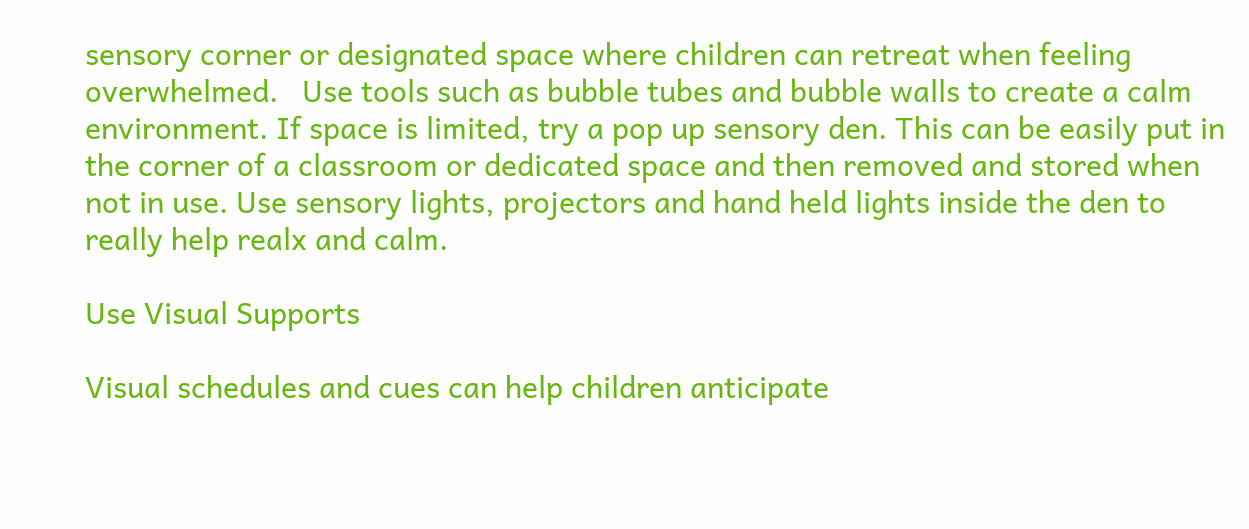sensory corner or designated space where children can retreat when feeling overwhelmed.   Use tools such as bubble tubes and bubble walls to create a calm environment. If space is limited, try a pop up sensory den. This can be easily put in the corner of a classroom or dedicated space and then removed and stored when not in use. Use sensory lights, projectors and hand held lights inside the den to really help realx and calm.

Use Visual Supports

Visual schedules and cues can help children anticipate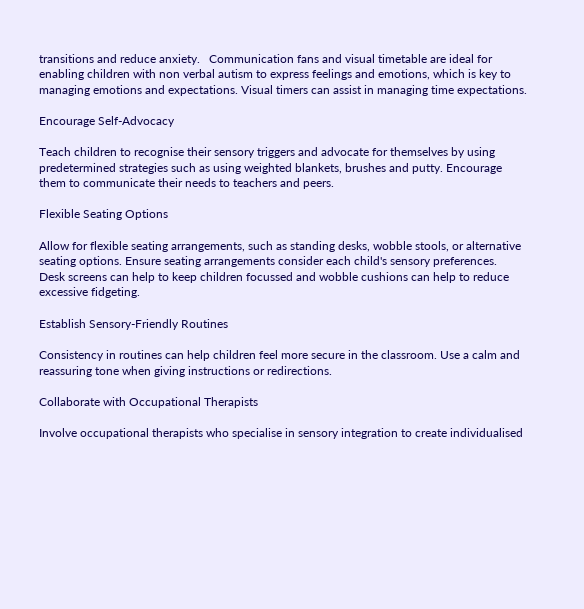transitions and reduce anxiety.   Communication fans and visual timetable are ideal for enabling children with non verbal autism to express feelings and emotions, which is key to managing emotions and expectations. Visual timers can assist in managing time expectations.

Encourage Self-Advocacy

Teach children to recognise their sensory triggers and advocate for themselves by using predetermined strategies such as using weighted blankets, brushes and putty. Encourage them to communicate their needs to teachers and peers.

Flexible Seating Options

Allow for flexible seating arrangements, such as standing desks, wobble stools, or alternative seating options. Ensure seating arrangements consider each child's sensory preferences.  Desk screens can help to keep children focussed and wobble cushions can help to reduce excessive fidgeting.

Establish Sensory-Friendly Routines

Consistency in routines can help children feel more secure in the classroom. Use a calm and reassuring tone when giving instructions or redirections.

Collaborate with Occupational Therapists

Involve occupational therapists who specialise in sensory integration to create individualised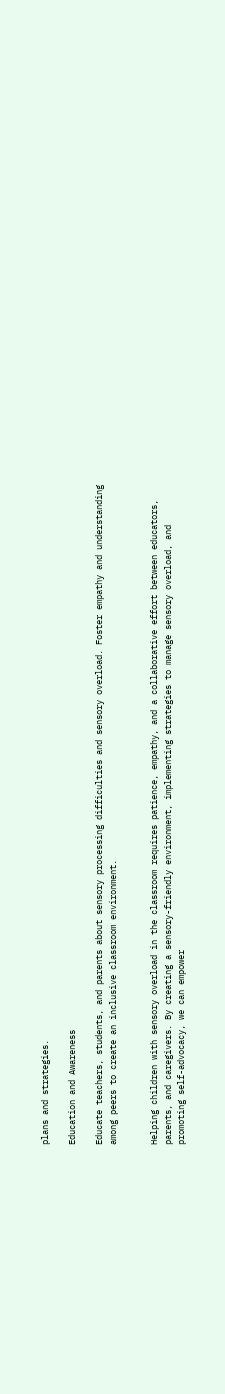plans and strategies.

Education and Awareness

Educate teachers, students, and parents about sensory processing difficulties and sensory overload. Foster empathy and understanding among peers to create an inclusive classroom environment.


Helping children with sensory overload in the classroom requires patience, empathy, and a collaborative effort between educators, parents, and caregivers. By creating a sensory-friendly environment, implementing strategies to manage sensory overload, and promoting self-advocacy, we can empower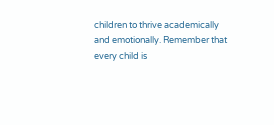children to thrive academically and emotionally. Remember that every child is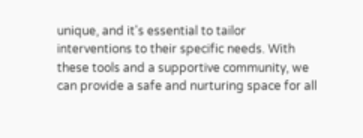unique, and it's essential to tailor interventions to their specific needs. With these tools and a supportive community, we can provide a safe and nurturing space for all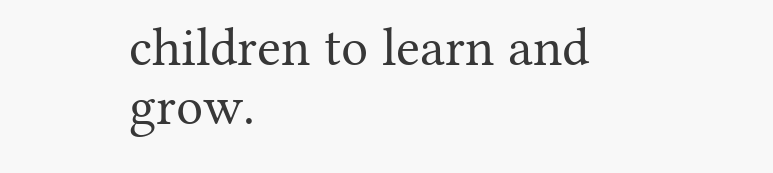children to learn and grow.